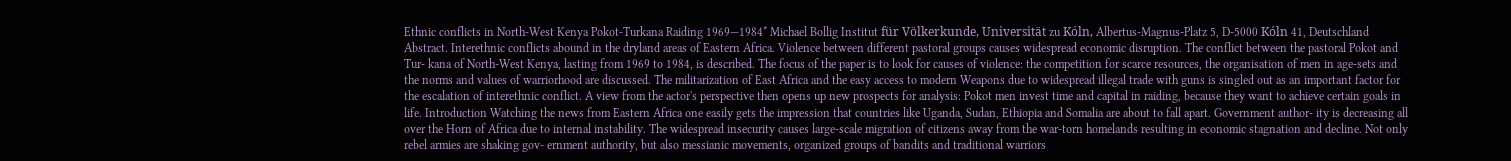Ethnic conflicts in North-West Kenya Pokot-Turkana Raiding 1969—1984* Michael Bollig Institut für Völkerkunde, Universität zu Kóln, Albertus-Magnus-Platz 5, D-5000 Kóln 41, Deutschland Abstract. Interethnic conflicts abound in the dryland areas of Eastern Africa. Violence between different pastoral groups causes widespread economic disruption. The conflict between the pastoral Pokot and Tur- kana of North-West Kenya, lasting from 1969 to 1984, is described. The focus of the paper is to look for causes of violence: the competition for scarce resources, the organisation of men in age-sets and the norms and values of warriorhood are discussed. The militarization of East Africa and the easy access to modern Weapons due to widespread illegal trade with guns is singled out as an important factor for the escalation of interethnic conflict. A view from the actor's perspective then opens up new prospects for analysis: Pokot men invest time and capital in raiding, because they want to achieve certain goals in life. Introduction Watching the news from Eastern Africa one easily gets the impression that countries like Uganda, Sudan, Ethiopia and Somalia are about to fall apart. Government author- ity is decreasing all over the Horn of Africa due to internal instability. The widespread insecurity causes large-scale migration of citizens away from the war-torn homelands resulting in economic stagnation and decline. Not only rebel armies are shaking gov- ernment authority, but also messianic movements, organized groups of bandits and traditional warriors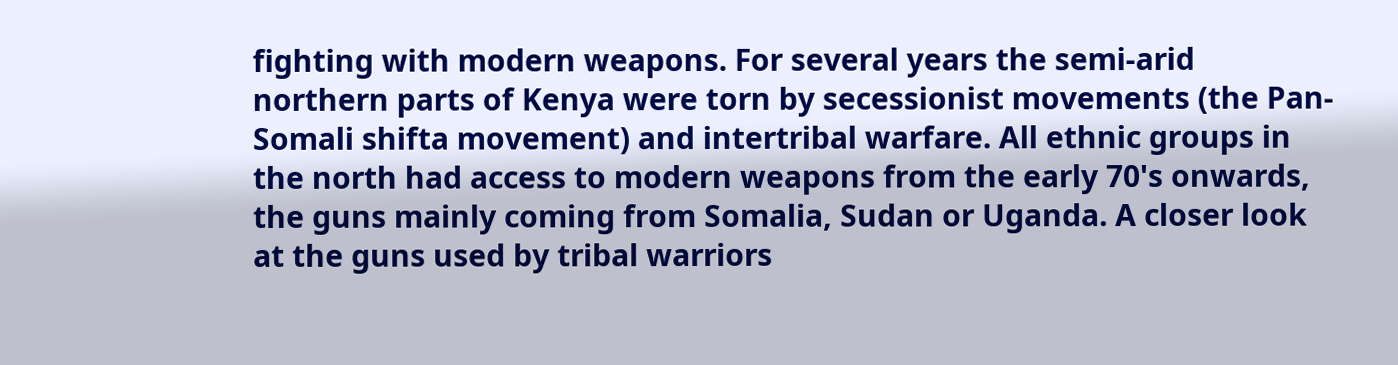fighting with modern weapons. For several years the semi-arid northern parts of Kenya were torn by secessionist movements (the Pan-Somali shifta movement) and intertribal warfare. All ethnic groups in the north had access to modern weapons from the early 70's onwards, the guns mainly coming from Somalia, Sudan or Uganda. A closer look at the guns used by tribal warriors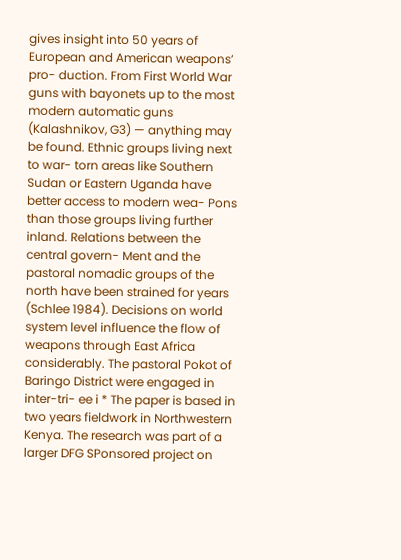gives insight into 50 years of European and American weapons’ pro- duction. From First World War guns with bayonets up to the most modern automatic guns (Kalashnikov, G3) — anything may be found. Ethnic groups living next to war- torn areas like Southern Sudan or Eastern Uganda have better access to modern wea- Pons than those groups living further inland. Relations between the central govern- Ment and the pastoral nomadic groups of the north have been strained for years (Schlee 1984). Decisions on world system level influence the flow of weapons through East Africa considerably. The pastoral Pokot of Baringo District were engaged in inter-tri- ee i * The paper is based in two years fieldwork in Northwestern Kenya. The research was part of a larger DFG SPonsored project on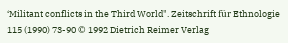‘Militant conflicts in the Third World". Zeitschrift für Ethnologie 115 (1990) 73-90 © 1992 Dietrich Reimer Verlag